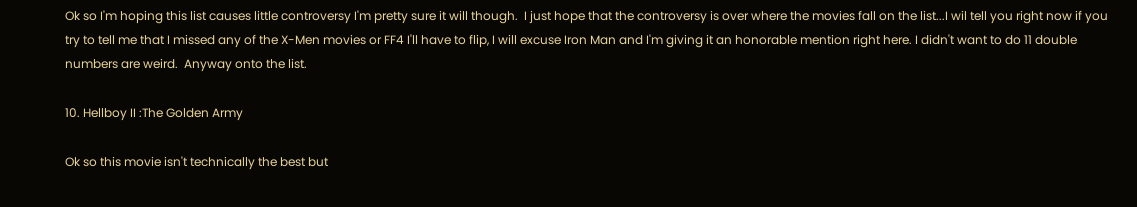Ok so I'm hoping this list causes little controversy I'm pretty sure it will though.  I just hope that the controversy is over where the movies fall on the list...I wil tell you right now if you try to tell me that I missed any of the X-Men movies or FF4 I'll have to flip, I will excuse Iron Man and I'm giving it an honorable mention right here. I didn't want to do 11 double numbers are weird.  Anyway onto the list.

10. Hellboy II :The Golden Army

Ok so this movie isn't technically the best but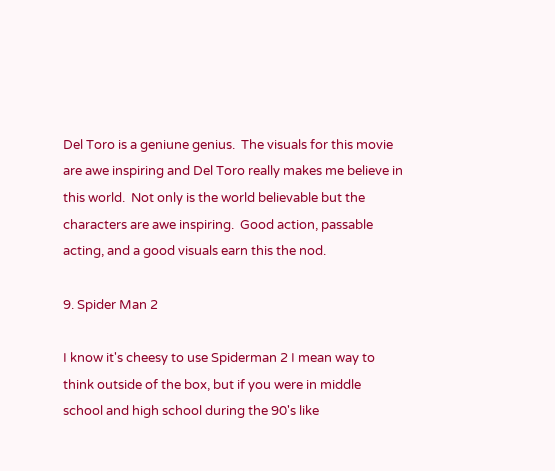Del Toro is a geniune genius.  The visuals for this movie are awe inspiring and Del Toro really makes me believe in this world.  Not only is the world believable but the characters are awe inspiring.  Good action, passable acting, and a good visuals earn this the nod.

9. Spider Man 2

I know it's cheesy to use Spiderman 2 I mean way to think outside of the box, but if you were in middle school and high school during the 90's like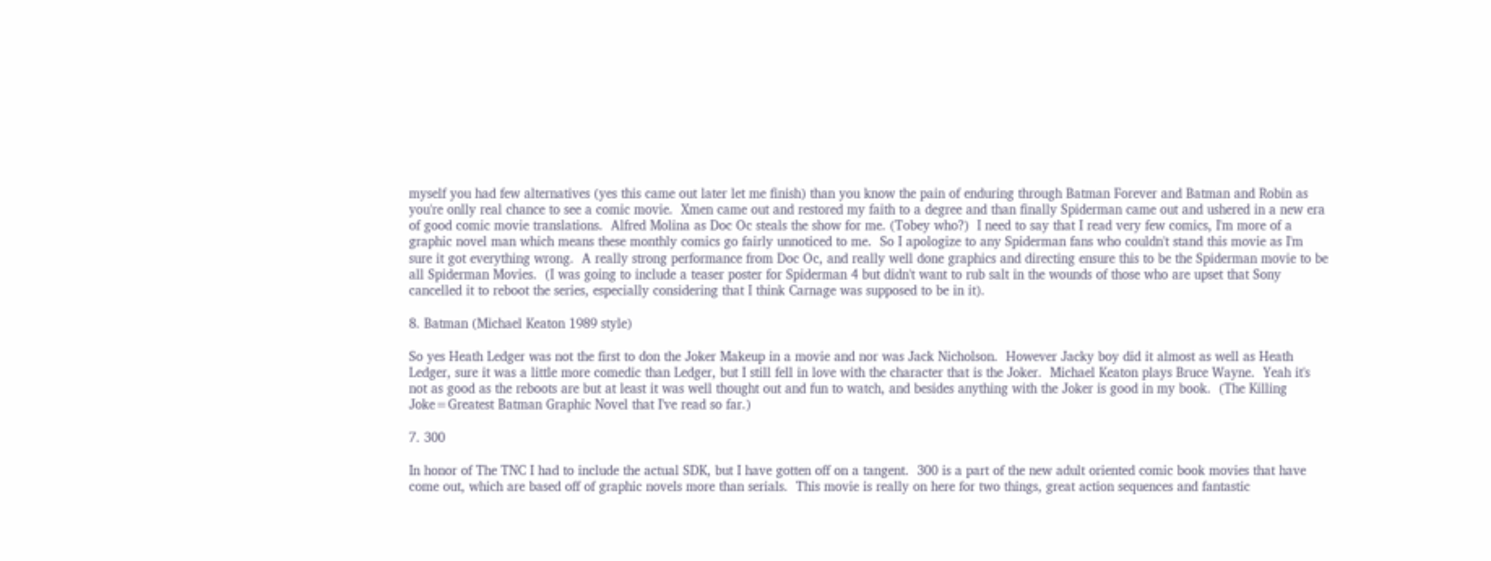myself you had few alternatives (yes this came out later let me finish) than you know the pain of enduring through Batman Forever and Batman and Robin as you're onlly real chance to see a comic movie.  Xmen came out and restored my faith to a degree and than finally Spiderman came out and ushered in a new era of good comic movie translations.  Alfred Molina as Doc Oc steals the show for me. (Tobey who?)  I need to say that I read very few comics, I'm more of a graphic novel man which means these monthly comics go fairly unnoticed to me.  So I apologize to any Spiderman fans who couldn't stand this movie as I'm sure it got everything wrong.  A really strong performance from Doc Oc, and really well done graphics and directing ensure this to be the Spiderman movie to be all Spiderman Movies.  (I was going to include a teaser poster for Spiderman 4 but didn't want to rub salt in the wounds of those who are upset that Sony cancelled it to reboot the series, especially considering that I think Carnage was supposed to be in it).

8. Batman (Michael Keaton 1989 style)

So yes Heath Ledger was not the first to don the Joker Makeup in a movie and nor was Jack Nicholson.  However Jacky boy did it almost as well as Heath Ledger, sure it was a little more comedic than Ledger, but I still fell in love with the character that is the Joker.  Michael Keaton plays Bruce Wayne.  Yeah it's not as good as the reboots are but at least it was well thought out and fun to watch, and besides anything with the Joker is good in my book.  (The Killing Joke=Greatest Batman Graphic Novel that I've read so far.)

7. 300

In honor of The TNC I had to include the actual SDK, but I have gotten off on a tangent.  300 is a part of the new adult oriented comic book movies that have come out, which are based off of graphic novels more than serials.  This movie is really on here for two things, great action sequences and fantastic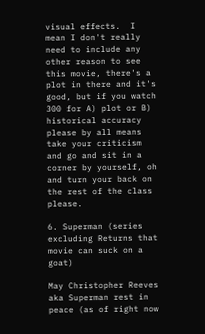visual effects.  I mean I don't really need to include any other reason to see this movie, there's a plot in there and it's good, but if you watch 300 for A) plot or B) historical accuracy please by all means take your criticism and go and sit in a corner by yourself, oh and turn your back on the rest of the class please.

6. Superman (series excluding Returns that movie can suck on a goat)

May Christopher Reeves aka Superman rest in peace (as of right now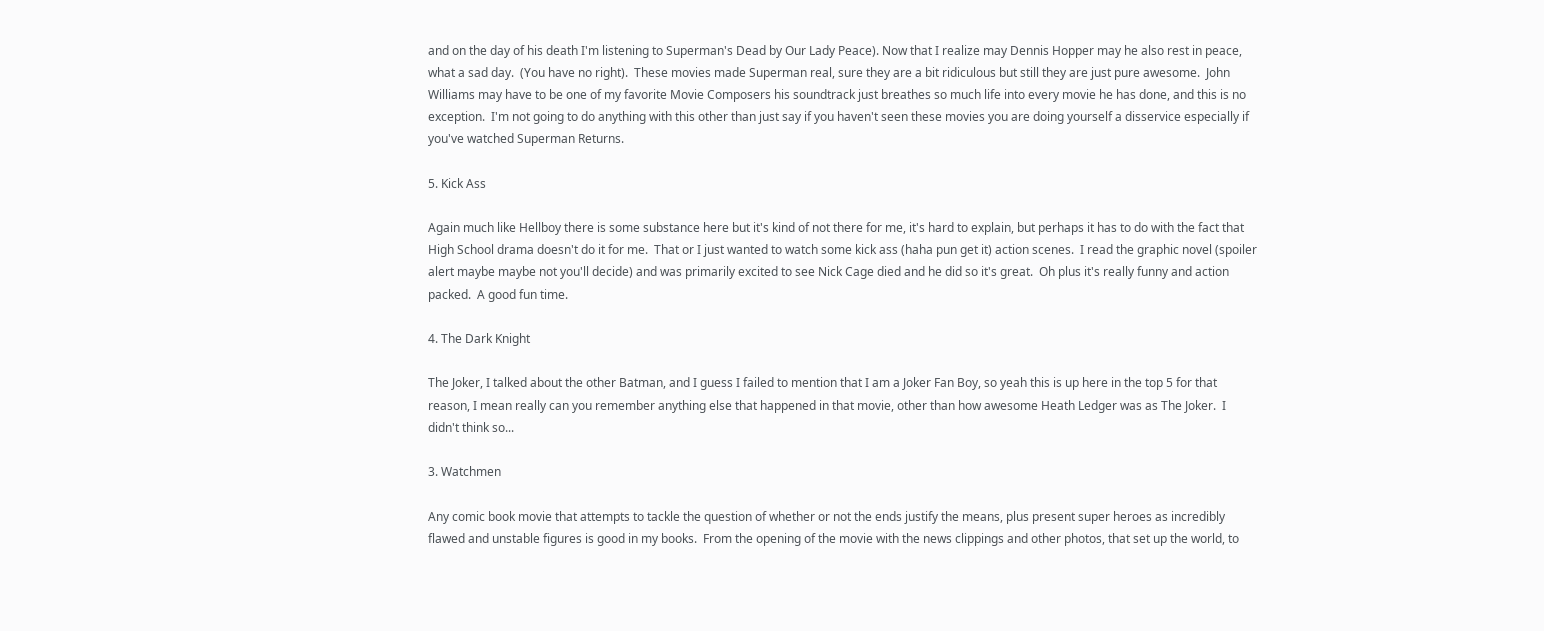and on the day of his death I'm listening to Superman's Dead by Our Lady Peace). Now that I realize may Dennis Hopper may he also rest in peace, what a sad day.  (You have no right).  These movies made Superman real, sure they are a bit ridiculous but still they are just pure awesome.  John Williams may have to be one of my favorite Movie Composers his soundtrack just breathes so much life into every movie he has done, and this is no exception.  I'm not going to do anything with this other than just say if you haven't seen these movies you are doing yourself a disservice especially if you've watched Superman Returns.

5. Kick Ass

Again much like Hellboy there is some substance here but it's kind of not there for me, it's hard to explain, but perhaps it has to do with the fact that High School drama doesn't do it for me.  That or I just wanted to watch some kick ass (haha pun get it) action scenes.  I read the graphic novel (spoiler alert maybe maybe not you'll decide) and was primarily excited to see Nick Cage died and he did so it's great.  Oh plus it's really funny and action packed.  A good fun time.

4. The Dark Knight

The Joker, I talked about the other Batman, and I guess I failed to mention that I am a Joker Fan Boy, so yeah this is up here in the top 5 for that reason, I mean really can you remember anything else that happened in that movie, other than how awesome Heath Ledger was as The Joker.  I didn't think so...

3. Watchmen

Any comic book movie that attempts to tackle the question of whether or not the ends justify the means, plus present super heroes as incredibly flawed and unstable figures is good in my books.  From the opening of the movie with the news clippings and other photos, that set up the world, to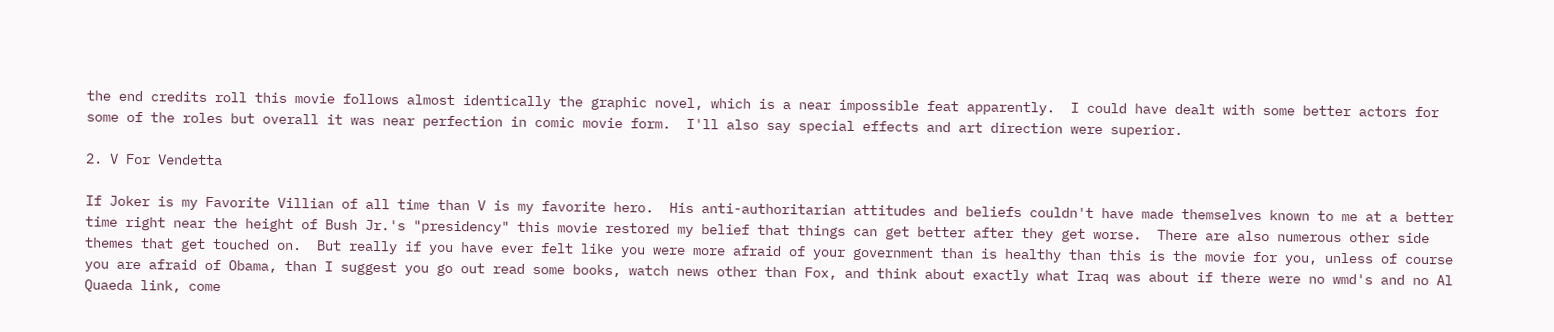the end credits roll this movie follows almost identically the graphic novel, which is a near impossible feat apparently.  I could have dealt with some better actors for some of the roles but overall it was near perfection in comic movie form.  I'll also say special effects and art direction were superior.

2. V For Vendetta

If Joker is my Favorite Villian of all time than V is my favorite hero.  His anti-authoritarian attitudes and beliefs couldn't have made themselves known to me at a better time right near the height of Bush Jr.'s "presidency" this movie restored my belief that things can get better after they get worse.  There are also numerous other side themes that get touched on.  But really if you have ever felt like you were more afraid of your government than is healthy than this is the movie for you, unless of course you are afraid of Obama, than I suggest you go out read some books, watch news other than Fox, and think about exactly what Iraq was about if there were no wmd's and no Al Quaeda link, come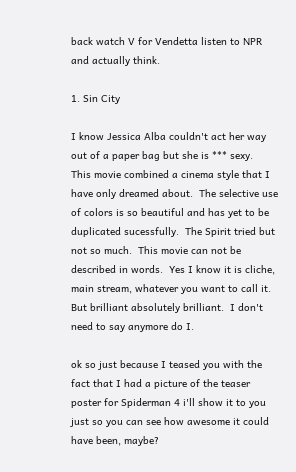back watch V for Vendetta listen to NPR and actually think.

1. Sin City

I know Jessica Alba couldn't act her way out of a paper bag but she is *** sexy.  This movie combined a cinema style that I have only dreamed about.  The selective use of colors is so beautiful and has yet to be duplicated sucessfully.  The Spirit tried but not so much.  This movie can not be described in words.  Yes I know it is cliche, main stream, whatever you want to call it.  But brilliant absolutely brilliant.  I don't need to say anymore do I.

ok so just because I teased you with the fact that I had a picture of the teaser poster for Spiderman 4 i'll show it to you just so you can see how awesome it could have been, maybe?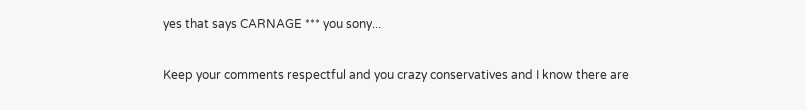yes that says CARNAGE *** you sony...

Keep your comments respectful and you crazy conservatives and I know there are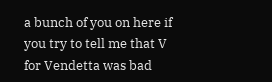a bunch of you on here if you try to tell me that V for Vendetta was bad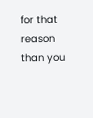for that reason than you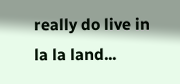really do live in la la land...